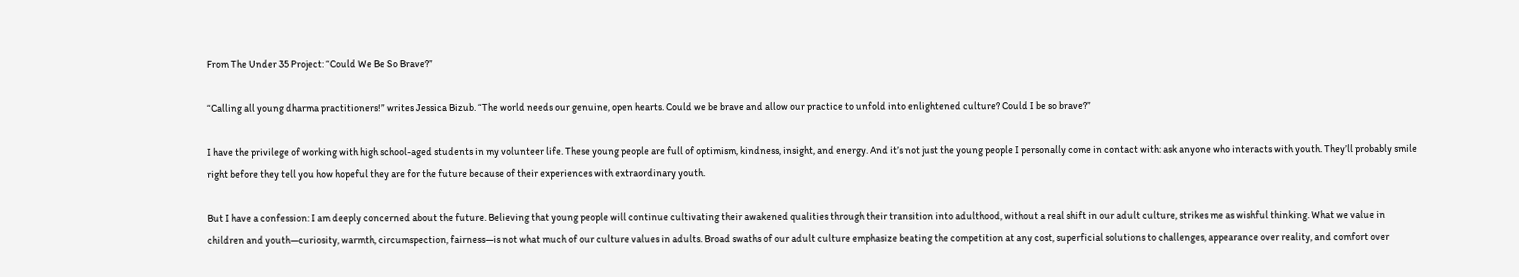From The Under 35 Project: “Could We Be So Brave?”

“Calling all young dharma practitioners!” writes Jessica Bizub. “The world needs our genuine, open hearts. Could we be brave and allow our practice to unfold into enlightened culture? Could I be so brave?”

I have the privilege of working with high school-aged students in my volunteer life. These young people are full of optimism, kindness, insight, and energy. And it’s not just the young people I personally come in contact with: ask anyone who interacts with youth. They’ll probably smile right before they tell you how hopeful they are for the future because of their experiences with extraordinary youth.

But I have a confession: I am deeply concerned about the future. Believing that young people will continue cultivating their awakened qualities through their transition into adulthood, without a real shift in our adult culture, strikes me as wishful thinking. What we value in children and youth—curiosity, warmth, circumspection, fairness—is not what much of our culture values in adults. Broad swaths of our adult culture emphasize beating the competition at any cost, superficial solutions to challenges, appearance over reality, and comfort over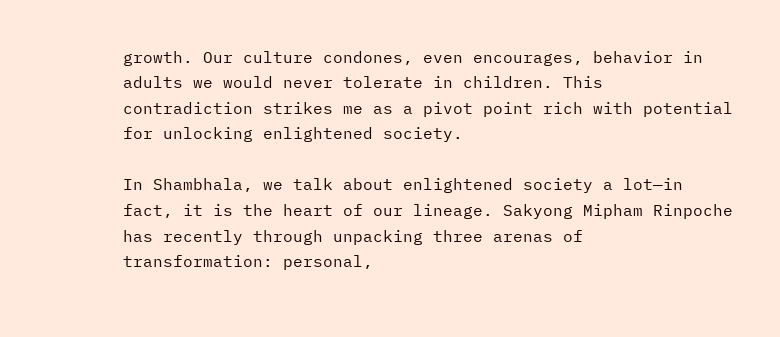growth. Our culture condones, even encourages, behavior in adults we would never tolerate in children. This contradiction strikes me as a pivot point rich with potential for unlocking enlightened society.

In Shambhala, we talk about enlightened society a lot—in fact, it is the heart of our lineage. Sakyong Mipham Rinpoche has recently through unpacking three arenas of transformation: personal,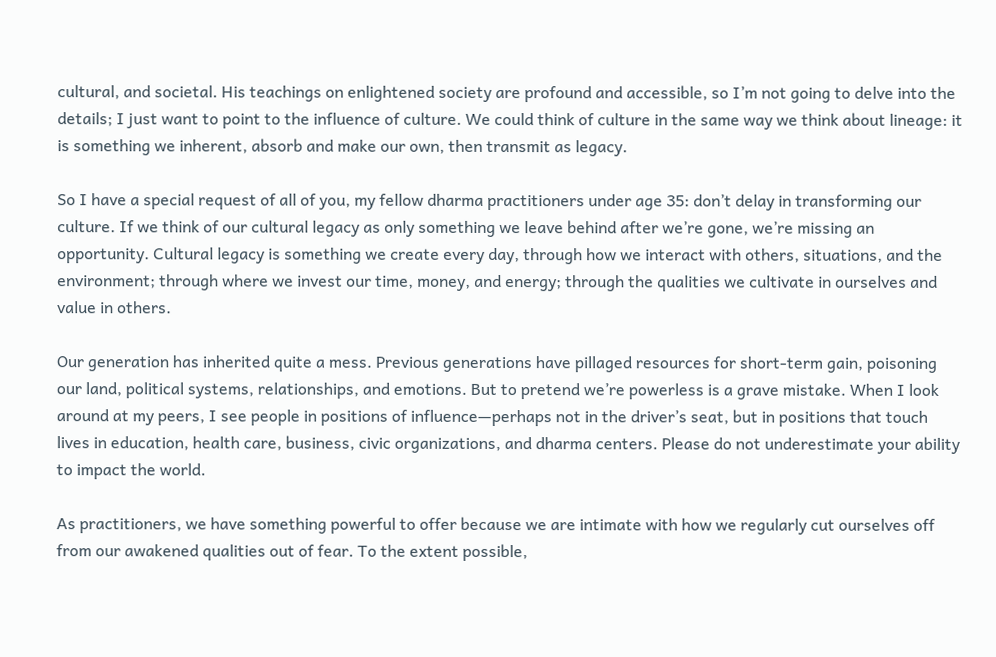cultural, and societal. His teachings on enlightened society are profound and accessible, so I’m not going to delve into the details; I just want to point to the influence of culture. We could think of culture in the same way we think about lineage: it is something we inherent, absorb and make our own, then transmit as legacy.

So I have a special request of all of you, my fellow dharma practitioners under age 35: don’t delay in transforming our culture. If we think of our cultural legacy as only something we leave behind after we’re gone, we’re missing an opportunity. Cultural legacy is something we create every day, through how we interact with others, situations, and the environment; through where we invest our time, money, and energy; through the qualities we cultivate in ourselves and value in others.

Our generation has inherited quite a mess. Previous generations have pillaged resources for short-term gain, poisoning our land, political systems, relationships, and emotions. But to pretend we’re powerless is a grave mistake. When I look around at my peers, I see people in positions of influence—perhaps not in the driver’s seat, but in positions that touch lives in education, health care, business, civic organizations, and dharma centers. Please do not underestimate your ability to impact the world.

As practitioners, we have something powerful to offer because we are intimate with how we regularly cut ourselves off from our awakened qualities out of fear. To the extent possible,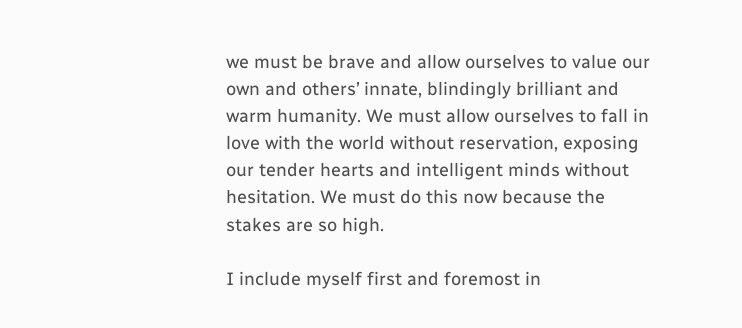we must be brave and allow ourselves to value our own and others’ innate, blindingly brilliant and warm humanity. We must allow ourselves to fall in love with the world without reservation, exposing our tender hearts and intelligent minds without hesitation. We must do this now because the stakes are so high.

I include myself first and foremost in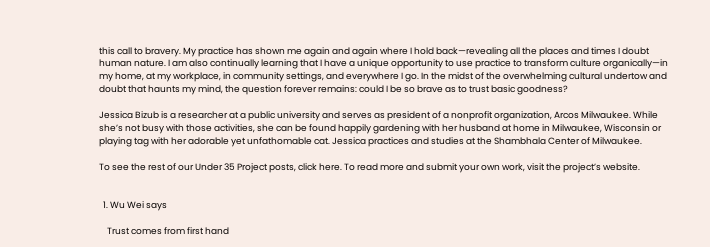this call to bravery. My practice has shown me again and again where I hold back—revealing all the places and times I doubt human nature. I am also continually learning that I have a unique opportunity to use practice to transform culture organically—in my home, at my workplace, in community settings, and everywhere I go. In the midst of the overwhelming cultural undertow and doubt that haunts my mind, the question forever remains: could I be so brave as to trust basic goodness?

Jessica Bizub is a researcher at a public university and serves as president of a nonprofit organization, Arcos Milwaukee. While she’s not busy with those activities, she can be found happily gardening with her husband at home in Milwaukee, Wisconsin or playing tag with her adorable yet unfathomable cat. Jessica practices and studies at the Shambhala Center of Milwaukee.

To see the rest of our Under 35 Project posts, click here. To read more and submit your own work, visit the project’s website.


  1. Wu Wei says

    Trust comes from first hand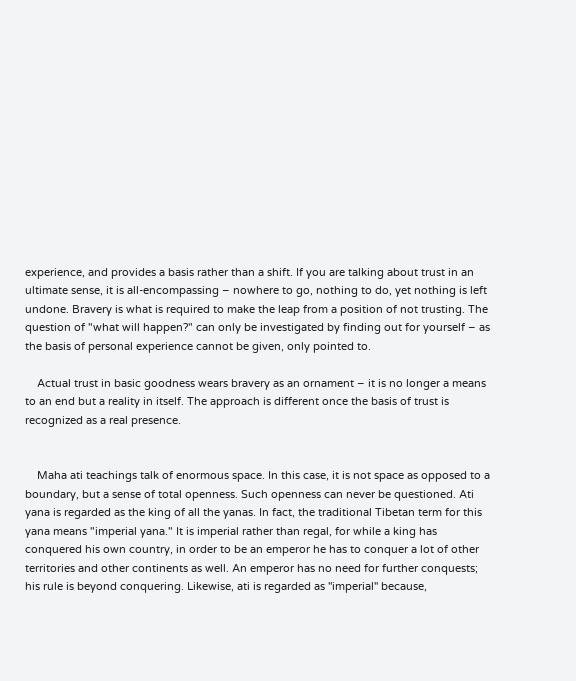experience, and provides a basis rather than a shift. If you are talking about trust in an ultimate sense, it is all-encompassing – nowhere to go, nothing to do, yet nothing is left undone. Bravery is what is required to make the leap from a position of not trusting. The question of "what will happen?" can only be investigated by finding out for yourself – as the basis of personal experience cannot be given, only pointed to.

    Actual trust in basic goodness wears bravery as an ornament – it is no longer a means to an end but a reality in itself. The approach is different once the basis of trust is recognized as a real presence.


    Maha ati teachings talk of enormous space. In this case, it is not space as opposed to a boundary, but a sense of total openness. Such openness can never be questioned. Ati yana is regarded as the king of all the yanas. In fact, the traditional Tibetan term for this yana means "imperial yana." It is imperial rather than regal, for while a king has conquered his own country, in order to be an emperor he has to conquer a lot of other territories and other continents as well. An emperor has no need for further conquests; his rule is beyond conquering. Likewise, ati is regarded as ''imperial'' because,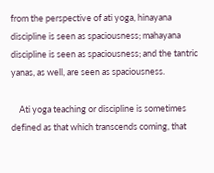from the perspective of ati yoga, hinayana discipline is seen as spaciousness; mahayana discipline is seen as spaciousness; and the tantric yanas, as well, are seen as spaciousness.

    Ati yoga teaching or discipline is sometimes defined as that which transcends coming, that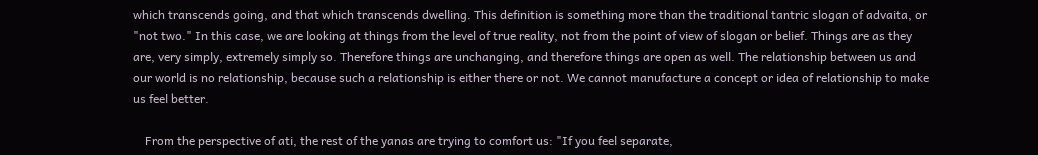which transcends going, and that which transcends dwelling. This definition is something more than the traditional tantric slogan of advaita, or "not two." In this case, we are looking at things from the level of true reality, not from the point of view of slogan or belief. Things are as they are, very simply, extremely simply so. Therefore things are unchanging, and therefore things are open as well. The relationship between us and our world is no relationship, because such a relationship is either there or not. We cannot manufacture a concept or idea of relationship to make us feel better.

    From the perspective of ati, the rest of the yanas are trying to comfort us: "If you feel separate,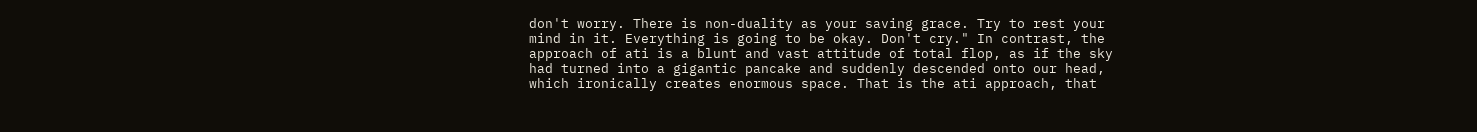don't worry. There is non-duality as your saving grace. Try to rest your mind in it. Everything is going to be okay. Don't cry." In contrast, the approach of ati is a blunt and vast attitude of total flop, as if the sky had turned into a gigantic pancake and suddenly descended onto our head, which ironically creates enormous space. That is the ati approach, that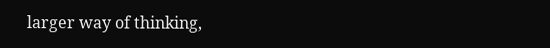larger way of thinking,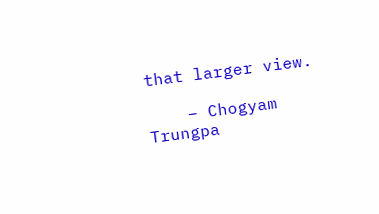that larger view.

    – Chogyam Trungpa